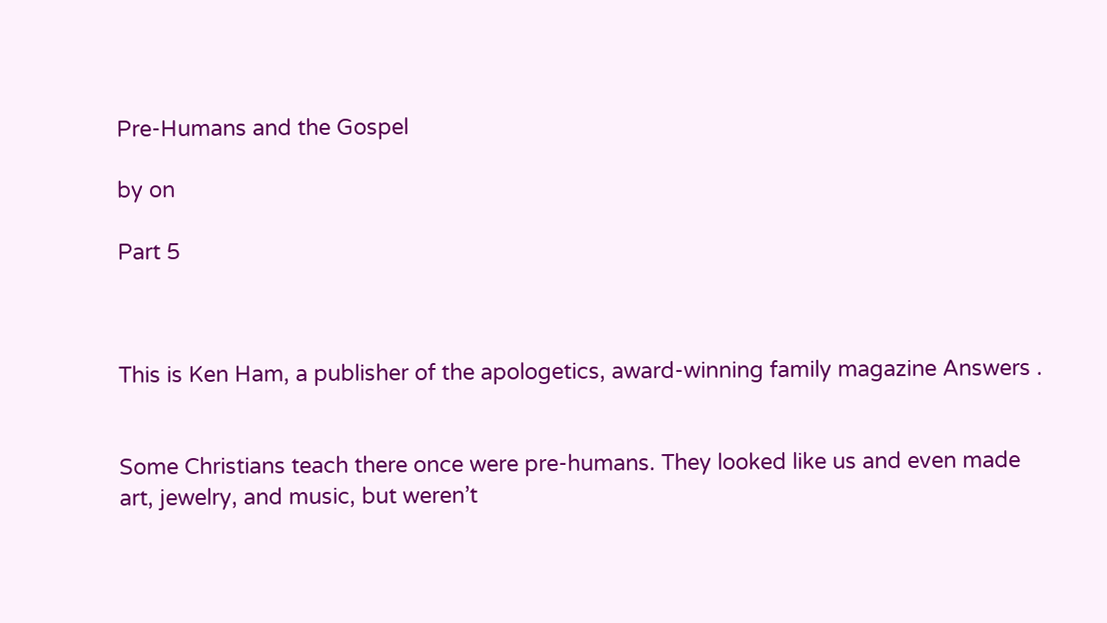Pre-Humans and the Gospel

by on

Part 5



This is Ken Ham, a publisher of the apologetics, award-winning family magazine Answers .


Some Christians teach there once were pre-humans. They looked like us and even made art, jewelry, and music, but weren’t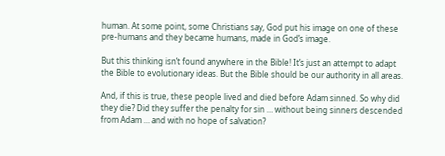human. At some point, some Christians say, God put his image on one of these pre-humans and they became humans, made in God’s image.

But this thinking isn’t found anywhere in the Bible! It’s just an attempt to adapt the Bible to evolutionary ideas. But the Bible should be our authority in all areas.

And, if this is true, these people lived and died before Adam sinned. So why did they die? Did they suffer the penalty for sin … without being sinners descended from Adam … and with no hope of salvation?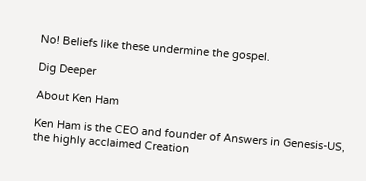No! Beliefs like these undermine the gospel.

Dig Deeper

About Ken Ham

Ken Ham is the CEO and founder of Answers in Genesis-US, the highly acclaimed Creation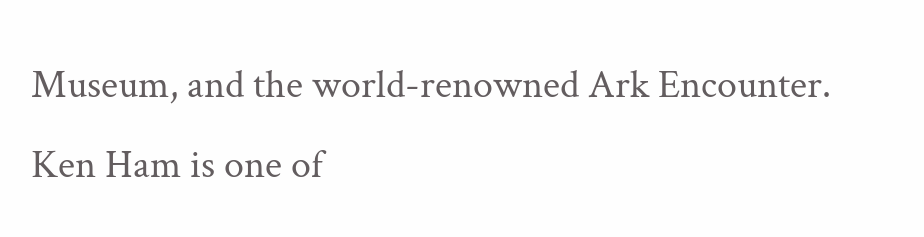Museum, and the world-renowned Ark Encounter. Ken Ham is one of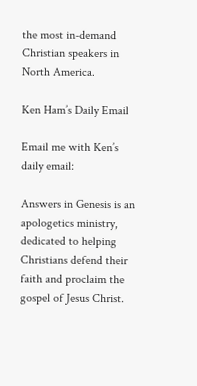the most in-demand Christian speakers in North America.

Ken Ham’s Daily Email

Email me with Ken’s daily email:

Answers in Genesis is an apologetics ministry, dedicated to helping Christians defend their faith and proclaim the gospel of Jesus Christ.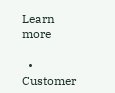Learn more

  • Customer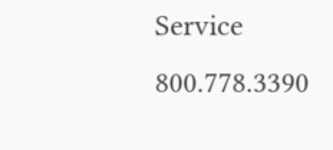Service 800.778.3390